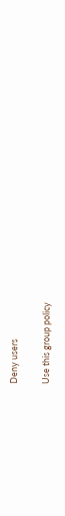Deny users

Use this group policy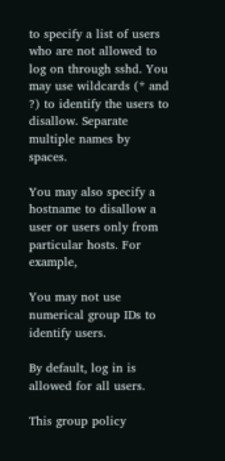to specify a list of users who are not allowed to log on through sshd. You may use wildcards (* and ?) to identify the users to disallow. Separate multiple names by spaces.

You may also specify a hostname to disallow a user or users only from particular hosts. For example,

You may not use numerical group IDs to identify users.

By default, log in is allowed for all users.

This group policy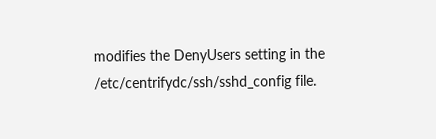modifies the DenyUsers setting in the /etc/centrifydc/ssh/sshd_config file.